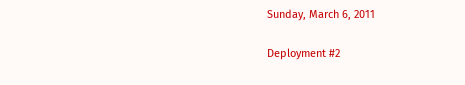Sunday, March 6, 2011

Deployment #2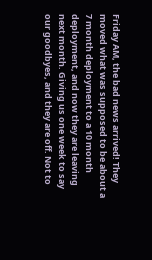Friday AM, the bad news arrived! They moved what was supposed to be about a 7 month deployment to a 10 month deployment, and now they are leaving next month. Giving us one week to say our goodbyes, and they are off. Not to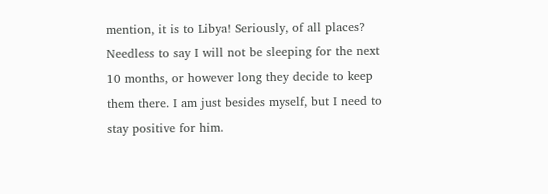mention, it is to Libya! Seriously, of all places? Needless to say I will not be sleeping for the next 10 months, or however long they decide to keep them there. I am just besides myself, but I need to stay positive for him.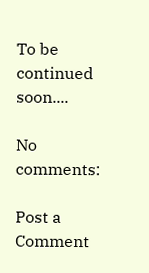To be continued soon....

No comments:

Post a Comment